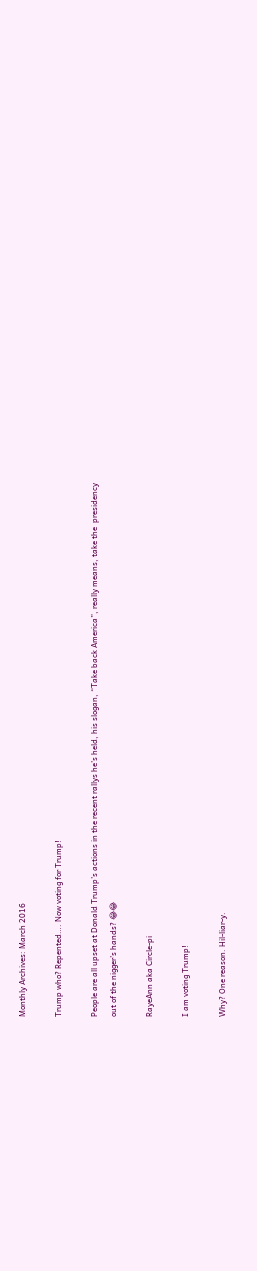Monthly Archives: March 2016

Trump who? Repented…. Now voting for Trump!

People are all upset at Donald Trump’s actions in the recent rallys he’s held, his slogan, “Take back America”, really means, take the  presidency out of the nigger’s hands? 😂😂

RayeAnn aka Circle-pi

I am voting Trump!

Why? One reason. Hil-liar-y.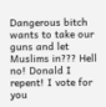Dangerous bitch wants to take our guns and let Muslims in??? Hell no! Donald I repent! I vote for you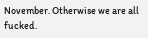November. Otherwise we are all fucked.